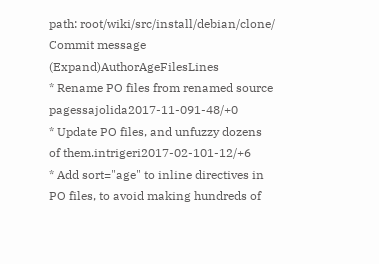path: root/wiki/src/install/debian/clone/
Commit message (Expand)AuthorAgeFilesLines
* Rename PO files from renamed source pagessajolida2017-11-091-48/+0
* Update PO files, and unfuzzy dozens of them.intrigeri2017-02-101-12/+6
* Add sort="age" to inline directives in PO files, to avoid making hundreds of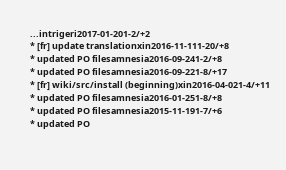...intrigeri2017-01-201-2/+2
* [fr] update translationxin2016-11-111-20/+8
* updated PO filesamnesia2016-09-241-2/+8
* updated PO filesamnesia2016-09-221-8/+17
* [fr] wiki/src/install (beginning)xin2016-04-021-4/+11
* updated PO filesamnesia2016-01-251-8/+8
* updated PO filesamnesia2015-11-191-7/+6
* updated PO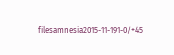filesamnesia2015-11-191-0/+45